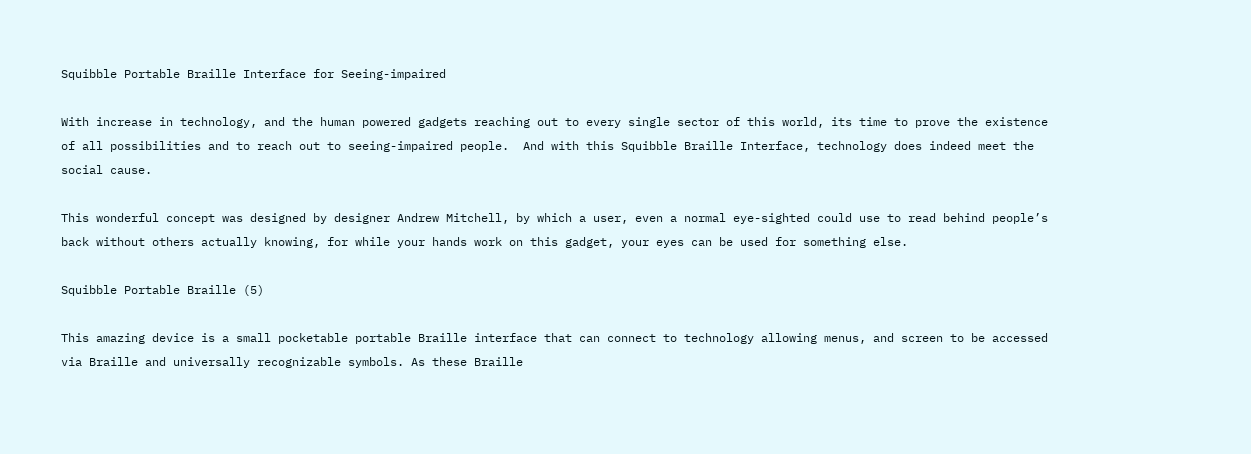Squibble Portable Braille Interface for Seeing-impaired

With increase in technology, and the human powered gadgets reaching out to every single sector of this world, its time to prove the existence of all possibilities and to reach out to seeing-impaired people.  And with this Squibble Braille Interface, technology does indeed meet the social cause.

This wonderful concept was designed by designer Andrew Mitchell, by which a user, even a normal eye-sighted could use to read behind people’s back without others actually knowing, for while your hands work on this gadget, your eyes can be used for something else.

Squibble Portable Braille (5)

This amazing device is a small pocketable portable Braille interface that can connect to technology allowing menus, and screen to be accessed via Braille and universally recognizable symbols. As these Braille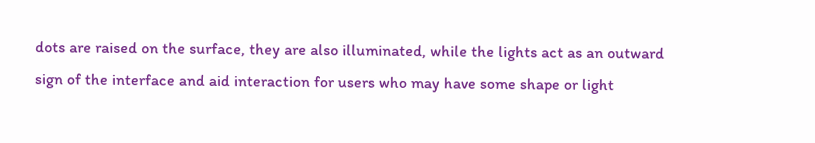dots are raised on the surface, they are also illuminated, while the lights act as an outward sign of the interface and aid interaction for users who may have some shape or light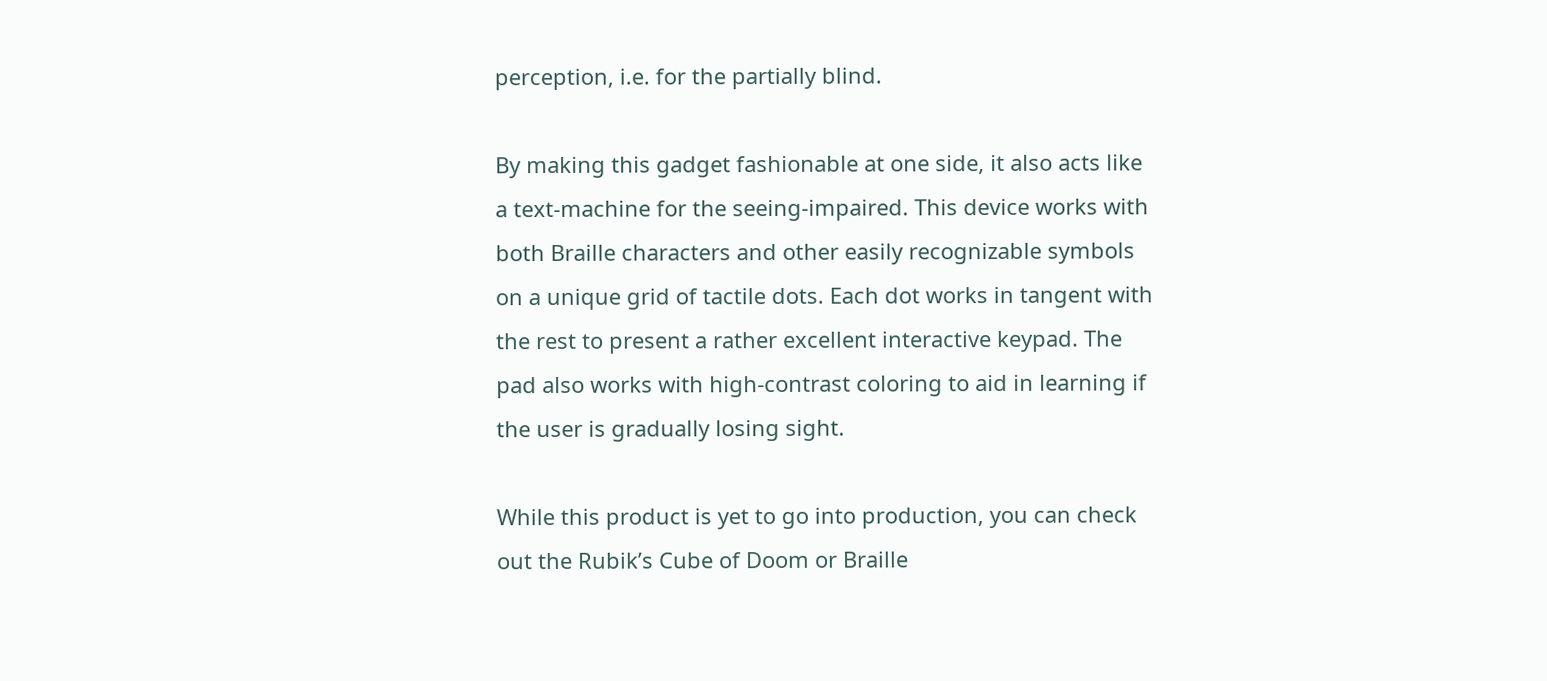perception, i.e. for the partially blind.

By making this gadget fashionable at one side, it also acts like a text-machine for the seeing-impaired. This device works with both Braille characters and other easily recognizable symbols on a unique grid of tactile dots. Each dot works in tangent with the rest to present a rather excellent interactive keypad. The pad also works with high-contrast coloring to aid in learning if the user is gradually losing sight.

While this product is yet to go into production, you can check out the Rubik’s Cube of Doom or Braille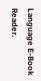Language E-Book Reader.